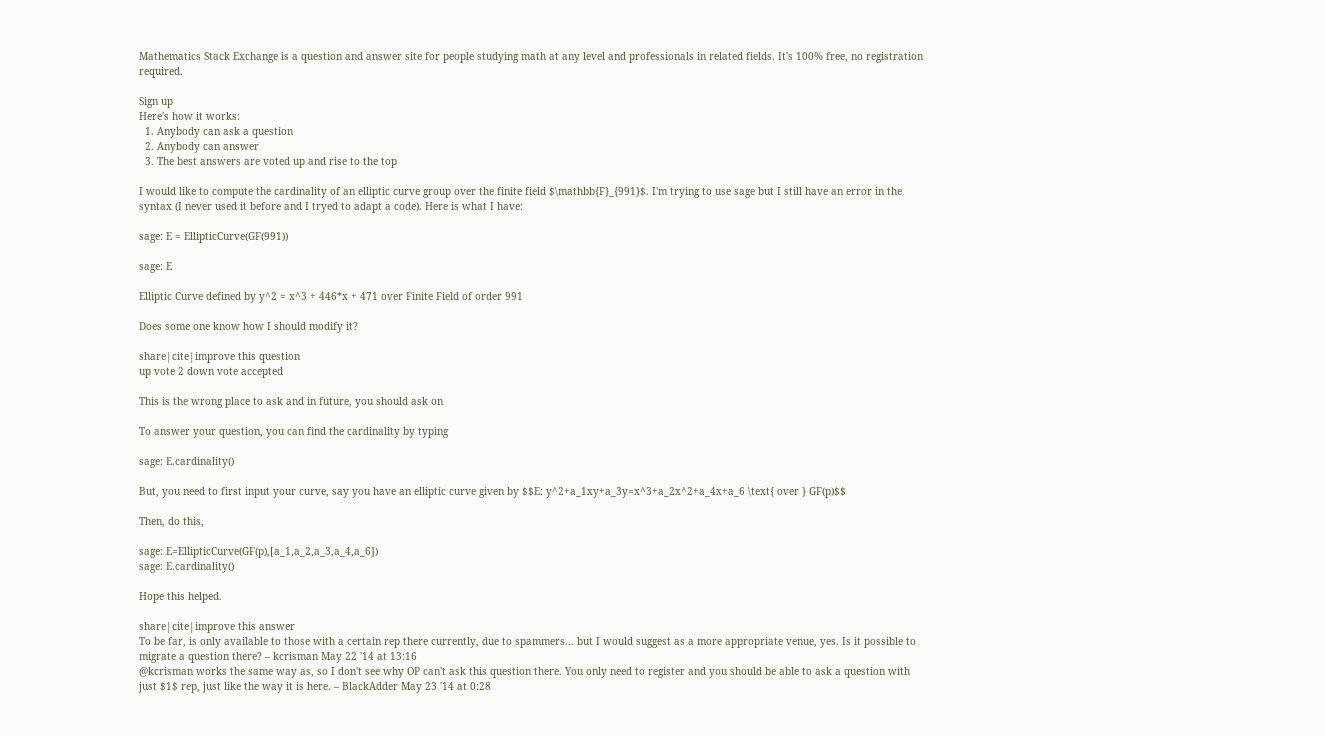Mathematics Stack Exchange is a question and answer site for people studying math at any level and professionals in related fields. It's 100% free, no registration required.

Sign up
Here's how it works:
  1. Anybody can ask a question
  2. Anybody can answer
  3. The best answers are voted up and rise to the top

I would like to compute the cardinality of an elliptic curve group over the finite field $\mathbb{F}_{991}$. I'm trying to use sage but I still have an error in the syntax (I never used it before and I tryed to adapt a code). Here is what I have:

sage: E = EllipticCurve(GF(991))

sage: E

Elliptic Curve defined by y^2 = x^3 + 446*x + 471 over Finite Field of order 991

Does some one know how I should modify it?

share|cite|improve this question
up vote 2 down vote accepted

This is the wrong place to ask and in future, you should ask on

To answer your question, you can find the cardinality by typing

sage: E.cardinality()

But, you need to first input your curve, say you have an elliptic curve given by $$E: y^2+a_1xy+a_3y=x^3+a_2x^2+a_4x+a_6 \text{ over } GF(p)$$

Then, do this,

sage: E=EllipticCurve(GF(p),[a_1,a_2,a_3,a_4,a_6])
sage: E.cardinality()

Hope this helped.

share|cite|improve this answer
To be far, is only available to those with a certain rep there currently, due to spammers... but I would suggest as a more appropriate venue, yes. Is it possible to migrate a question there? – kcrisman May 22 '14 at 13:16
@kcrisman works the same way as, so I don't see why OP can't ask this question there. You only need to register and you should be able to ask a question with just $1$ rep, just like the way it is here. – BlackAdder May 23 '14 at 0:28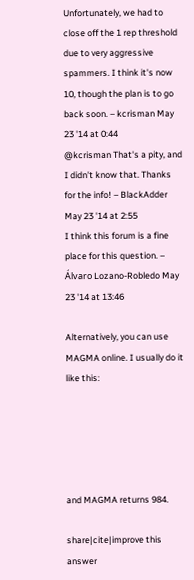Unfortunately, we had to close off the 1 rep threshold due to very aggressive spammers. I think it's now 10, though the plan is to go back soon. – kcrisman May 23 '14 at 0:44
@kcrisman That's a pity, and I didn't know that. Thanks for the info! – BlackAdder May 23 '14 at 2:55
I think this forum is a fine place for this question. – Álvaro Lozano-Robledo May 23 '14 at 13:46

Alternatively, you can use MAGMA online. I usually do it like this:





and MAGMA returns 984.

share|cite|improve this answer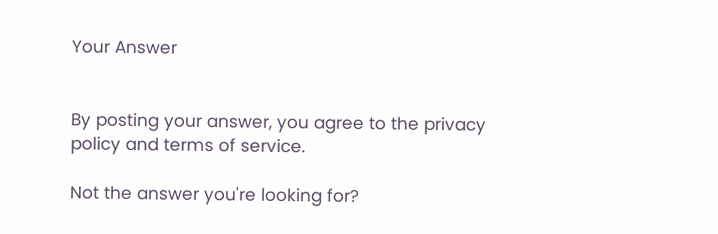Your Answer


By posting your answer, you agree to the privacy policy and terms of service.

Not the answer you're looking for?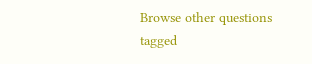Browse other questions tagged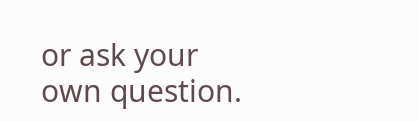or ask your own question.